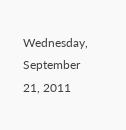Wednesday, September 21, 2011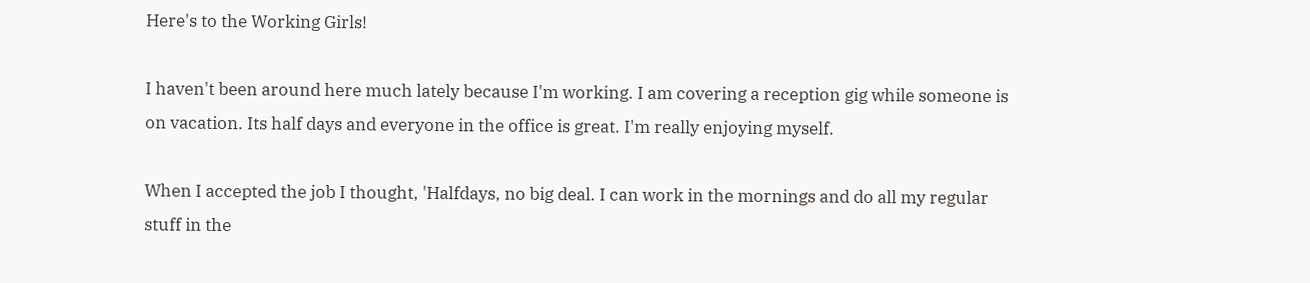Here's to the Working Girls!

I haven't been around here much lately because I'm working. I am covering a reception gig while someone is on vacation. Its half days and everyone in the office is great. I'm really enjoying myself.

When I accepted the job I thought, 'Halfdays, no big deal. I can work in the mornings and do all my regular stuff in the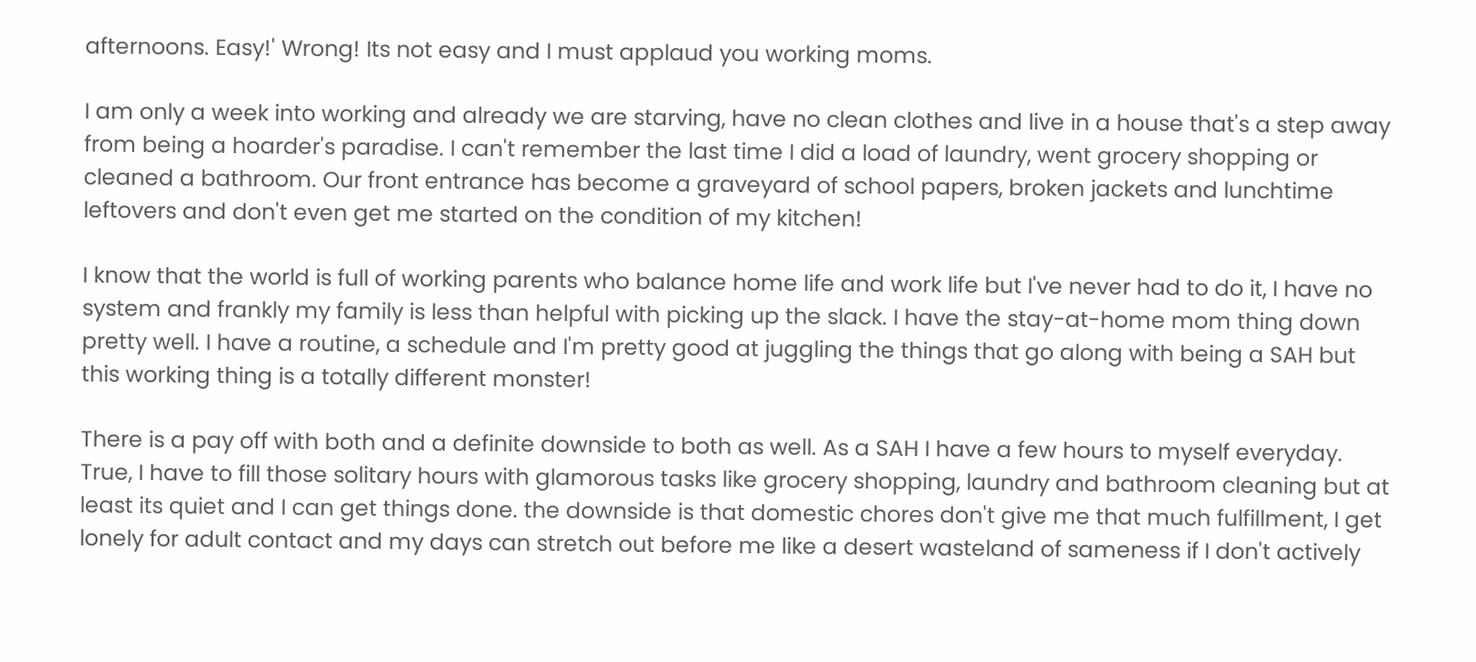afternoons. Easy!' Wrong! Its not easy and I must applaud you working moms.

I am only a week into working and already we are starving, have no clean clothes and live in a house that's a step away from being a hoarder's paradise. I can't remember the last time I did a load of laundry, went grocery shopping or cleaned a bathroom. Our front entrance has become a graveyard of school papers, broken jackets and lunchtime leftovers and don't even get me started on the condition of my kitchen!

I know that the world is full of working parents who balance home life and work life but I've never had to do it, I have no system and frankly my family is less than helpful with picking up the slack. I have the stay-at-home mom thing down pretty well. I have a routine, a schedule and I'm pretty good at juggling the things that go along with being a SAH but this working thing is a totally different monster!

There is a pay off with both and a definite downside to both as well. As a SAH I have a few hours to myself everyday. True, I have to fill those solitary hours with glamorous tasks like grocery shopping, laundry and bathroom cleaning but at least its quiet and I can get things done. the downside is that domestic chores don't give me that much fulfillment, I get lonely for adult contact and my days can stretch out before me like a desert wasteland of sameness if I don't actively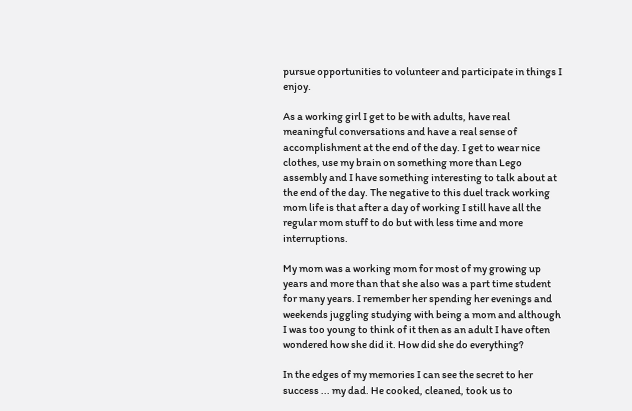pursue opportunities to volunteer and participate in things I enjoy.

As a working girl I get to be with adults, have real meaningful conversations and have a real sense of accomplishment at the end of the day. I get to wear nice clothes, use my brain on something more than Lego assembly and I have something interesting to talk about at the end of the day. The negative to this duel track working mom life is that after a day of working I still have all the regular mom stuff to do but with less time and more interruptions.

My mom was a working mom for most of my growing up years and more than that she also was a part time student for many years. I remember her spending her evenings and weekends juggling studying with being a mom and although I was too young to think of it then as an adult I have often wondered how she did it. How did she do everything?

In the edges of my memories I can see the secret to her success ... my dad. He cooked, cleaned, took us to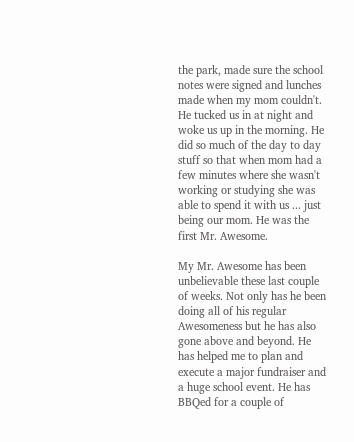the park, made sure the school notes were signed and lunches made when my mom couldn't. He tucked us in at night and woke us up in the morning. He did so much of the day to day stuff so that when mom had a few minutes where she wasn't working or studying she was able to spend it with us ... just being our mom. He was the first Mr. Awesome.

My Mr. Awesome has been unbelievable these last couple of weeks. Not only has he been doing all of his regular Awesomeness but he has also gone above and beyond. He has helped me to plan and execute a major fundraiser and a huge school event. He has BBQed for a couple of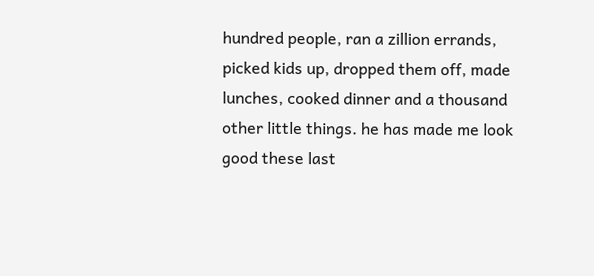hundred people, ran a zillion errands, picked kids up, dropped them off, made lunches, cooked dinner and a thousand other little things. he has made me look good these last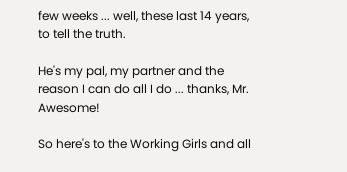few weeks ... well, these last 14 years, to tell the truth.

He's my pal, my partner and the reason I can do all I do ... thanks, Mr. Awesome!

So here's to the Working Girls and all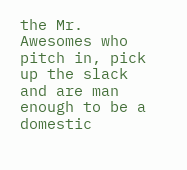the Mr. Awesomes who pitch in, pick up the slack and are man enough to be a domestic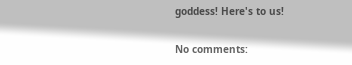goddess! Here's to us!

No comments: